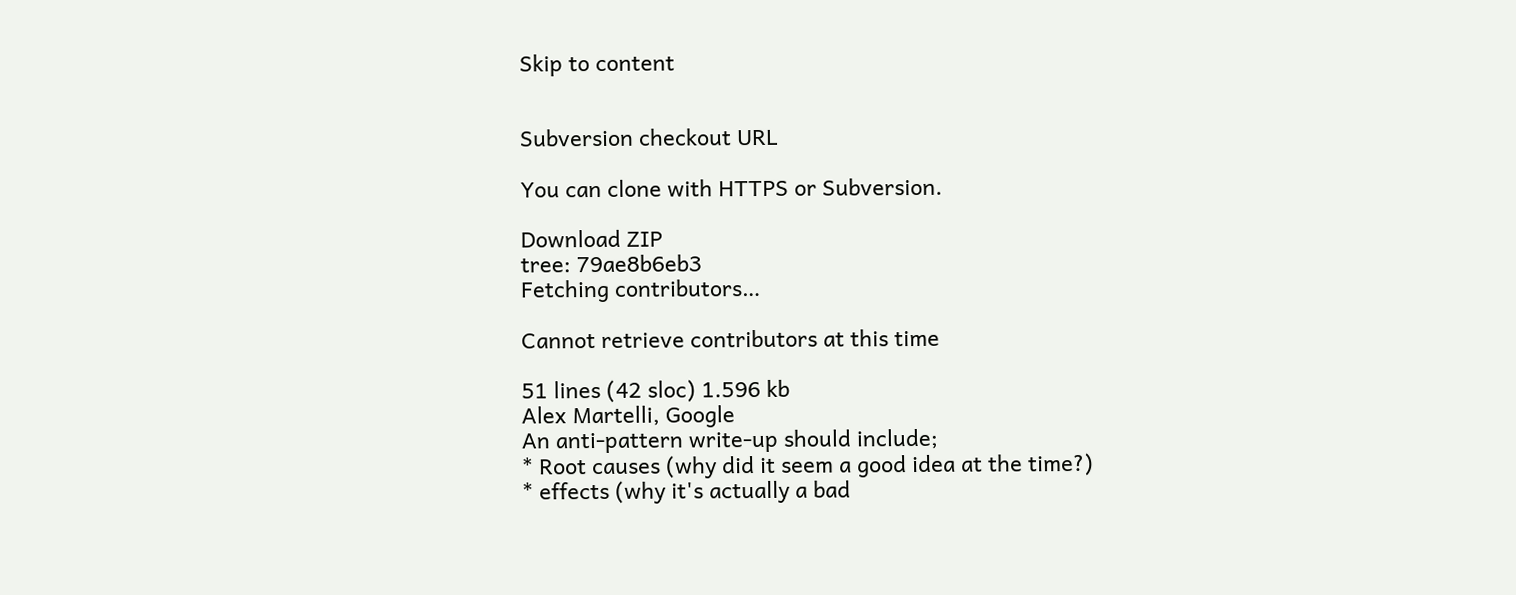Skip to content


Subversion checkout URL

You can clone with HTTPS or Subversion.

Download ZIP
tree: 79ae8b6eb3
Fetching contributors…

Cannot retrieve contributors at this time

51 lines (42 sloc) 1.596 kb
Alex Martelli, Google
An anti-pattern write-up should include;
* Root causes (why did it seem a good idea at the time?)
* effects (why it's actually a bad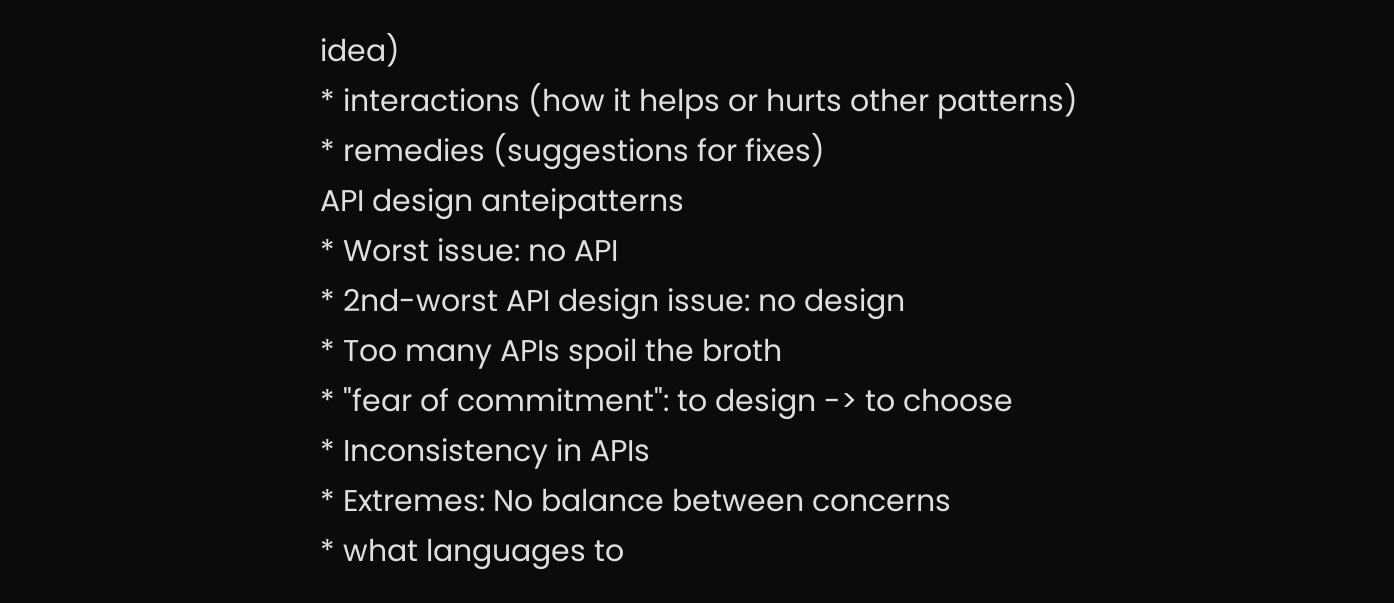idea)
* interactions (how it helps or hurts other patterns)
* remedies (suggestions for fixes)
API design anteipatterns
* Worst issue: no API
* 2nd-worst API design issue: no design
* Too many APIs spoil the broth
* "fear of commitment": to design -> to choose
* Inconsistency in APIs
* Extremes: No balance between concerns
* what languages to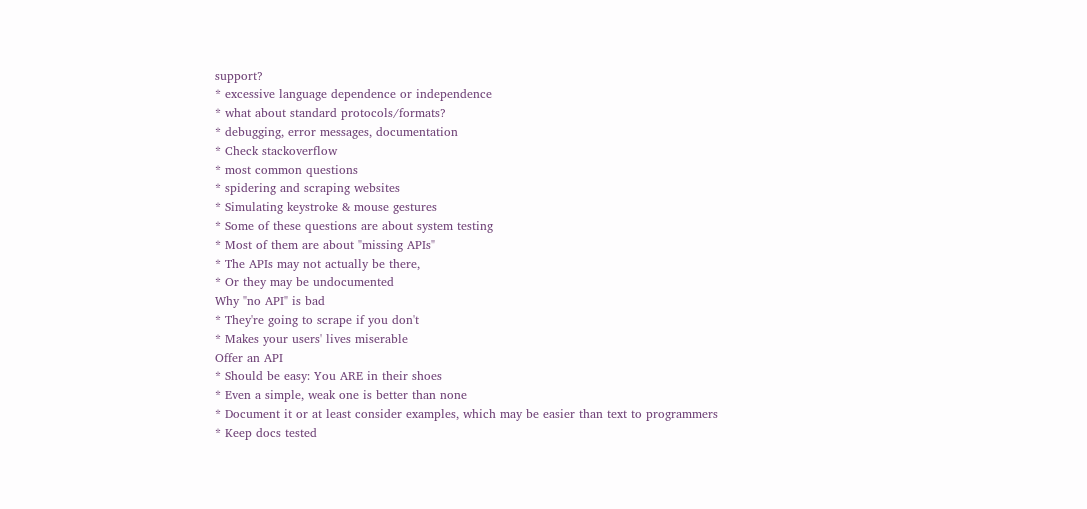support?
* excessive language dependence or independence
* what about standard protocols/formats?
* debugging, error messages, documentation
* Check stackoverflow
* most common questions
* spidering and scraping websites
* Simulating keystroke & mouse gestures
* Some of these questions are about system testing
* Most of them are about "missing APIs"
* The APIs may not actually be there,
* Or they may be undocumented
Why "no API" is bad
* They're going to scrape if you don't
* Makes your users' lives miserable
Offer an API
* Should be easy: You ARE in their shoes
* Even a simple, weak one is better than none
* Document it or at least consider examples, which may be easier than text to programmers
* Keep docs tested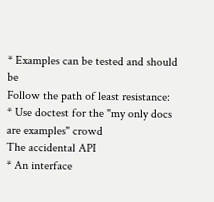* Examples can be tested and should be
Follow the path of least resistance:
* Use doctest for the "my only docs are examples" crowd
The accidental API
* An interface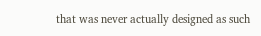that was never actually designed as such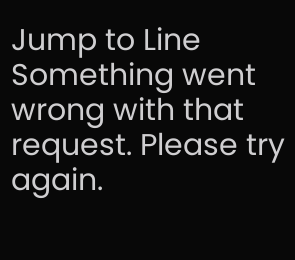Jump to Line
Something went wrong with that request. Please try again.